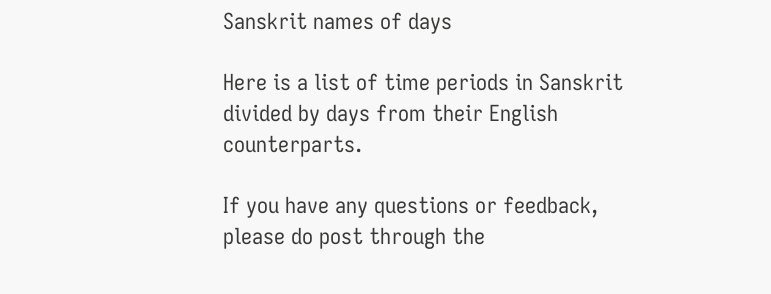Sanskrit names of days

Here is a list of time periods in Sanskrit divided by days from their English counterparts.

If you have any questions or feedback, please do post through the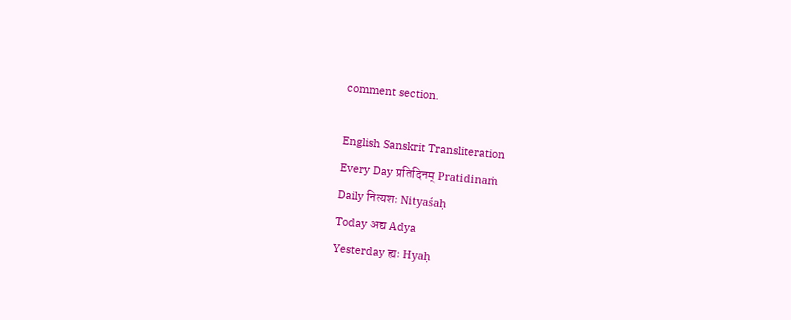comment section.

English Sanskrit Transliteration
Every Day प्रतिदिनम् Pratidinaṁ
Daily नित्यशः Nityaśaḥ
Today अद्य Adya
Yesterday ह्यः Hyaḥ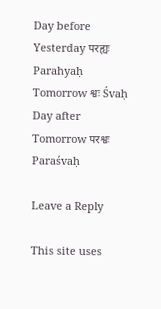Day before Yesterday परह्यः Parahyaḥ
Tomorrow श्वः Śvaḥ
Day after Tomorrow परश्वः Paraśvaḥ

Leave a Reply

This site uses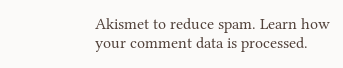Akismet to reduce spam. Learn how your comment data is processed.